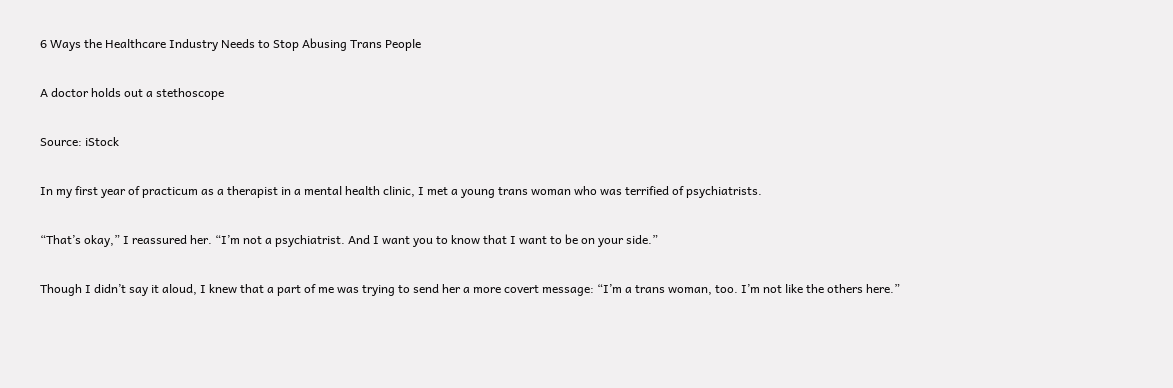6 Ways the Healthcare Industry Needs to Stop Abusing Trans People

A doctor holds out a stethoscope

Source: iStock

In my first year of practicum as a therapist in a mental health clinic, I met a young trans woman who was terrified of psychiatrists.

“That’s okay,” I reassured her. “I’m not a psychiatrist. And I want you to know that I want to be on your side.”

Though I didn’t say it aloud, I knew that a part of me was trying to send her a more covert message: “I’m a trans woman, too. I’m not like the others here.”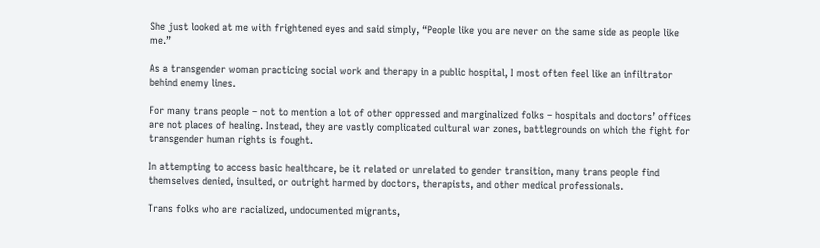She just looked at me with frightened eyes and said simply, “People like you are never on the same side as people like me.”

As a transgender woman practicing social work and therapy in a public hospital, I most often feel like an infiltrator behind enemy lines.

For many trans people – not to mention a lot of other oppressed and marginalized folks – hospitals and doctors’ offices are not places of healing. Instead, they are vastly complicated cultural war zones, battlegrounds on which the fight for transgender human rights is fought.

In attempting to access basic healthcare, be it related or unrelated to gender transition, many trans people find themselves denied, insulted, or outright harmed by doctors, therapists, and other medical professionals.

Trans folks who are racialized, undocumented migrants,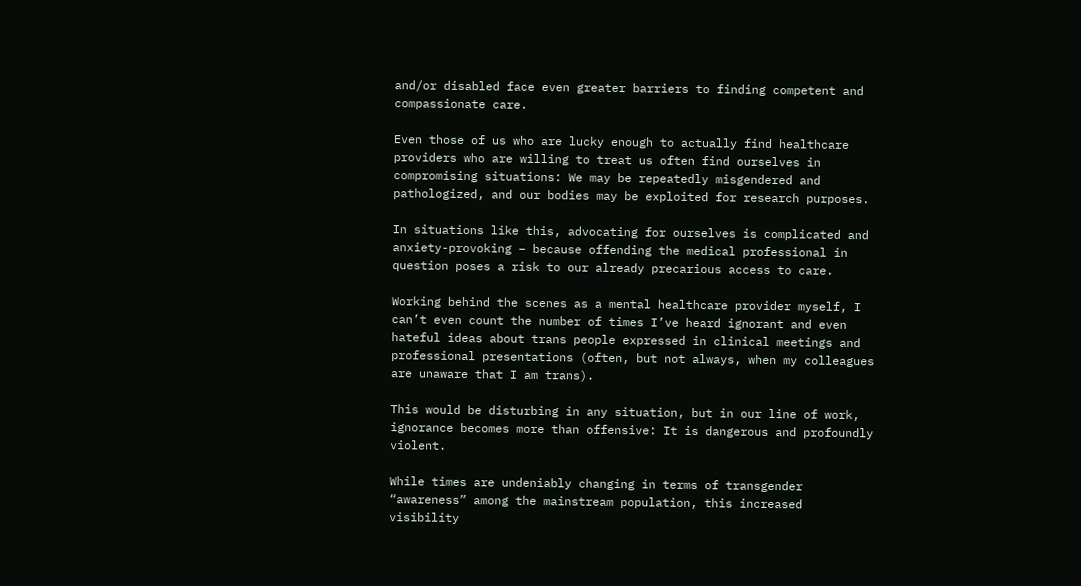and/or disabled face even greater barriers to finding competent and compassionate care.

Even those of us who are lucky enough to actually find healthcare providers who are willing to treat us often find ourselves in compromising situations: We may be repeatedly misgendered and pathologized, and our bodies may be exploited for research purposes.

In situations like this, advocating for ourselves is complicated and anxiety-provoking – because offending the medical professional in question poses a risk to our already precarious access to care.

Working behind the scenes as a mental healthcare provider myself, I can’t even count the number of times I’ve heard ignorant and even hateful ideas about trans people expressed in clinical meetings and professional presentations (often, but not always, when my colleagues are unaware that I am trans).

This would be disturbing in any situation, but in our line of work, ignorance becomes more than offensive: It is dangerous and profoundly violent.

While times are undeniably changing in terms of transgender “awareness” among the mainstream population, this increased visibility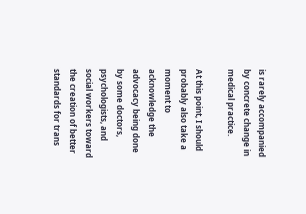is rarely accompanied by concrete change in medical practice.

At this point, I should probably also take a moment to acknowledge the advocacy being done by some doctors, psychologists, and social workers toward the creation of better standards for trans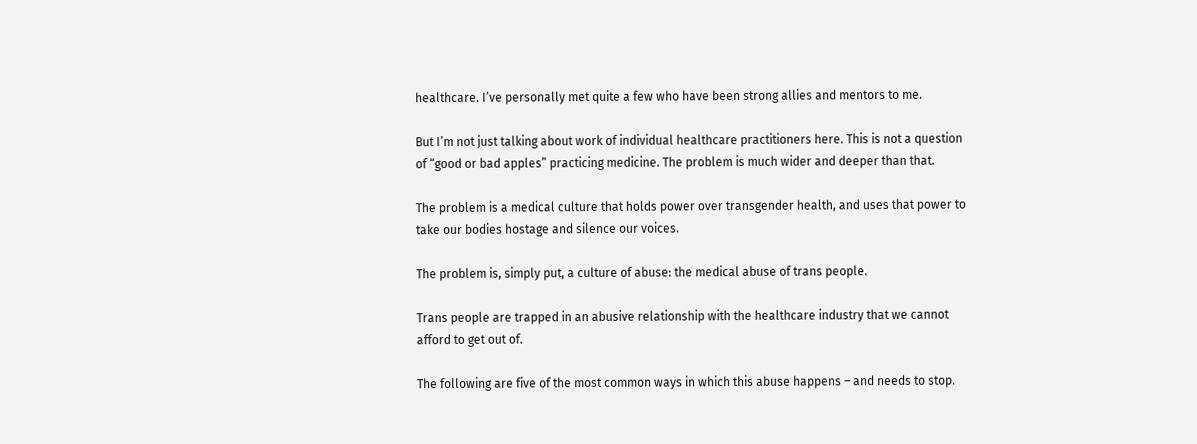healthcare. I’ve personally met quite a few who have been strong allies and mentors to me.

But I’m not just talking about work of individual healthcare practitioners here. This is not a question of “good or bad apples” practicing medicine. The problem is much wider and deeper than that.

The problem is a medical culture that holds power over transgender health, and uses that power to take our bodies hostage and silence our voices.

The problem is, simply put, a culture of abuse: the medical abuse of trans people.

Trans people are trapped in an abusive relationship with the healthcare industry that we cannot afford to get out of.

The following are five of the most common ways in which this abuse happens – and needs to stop.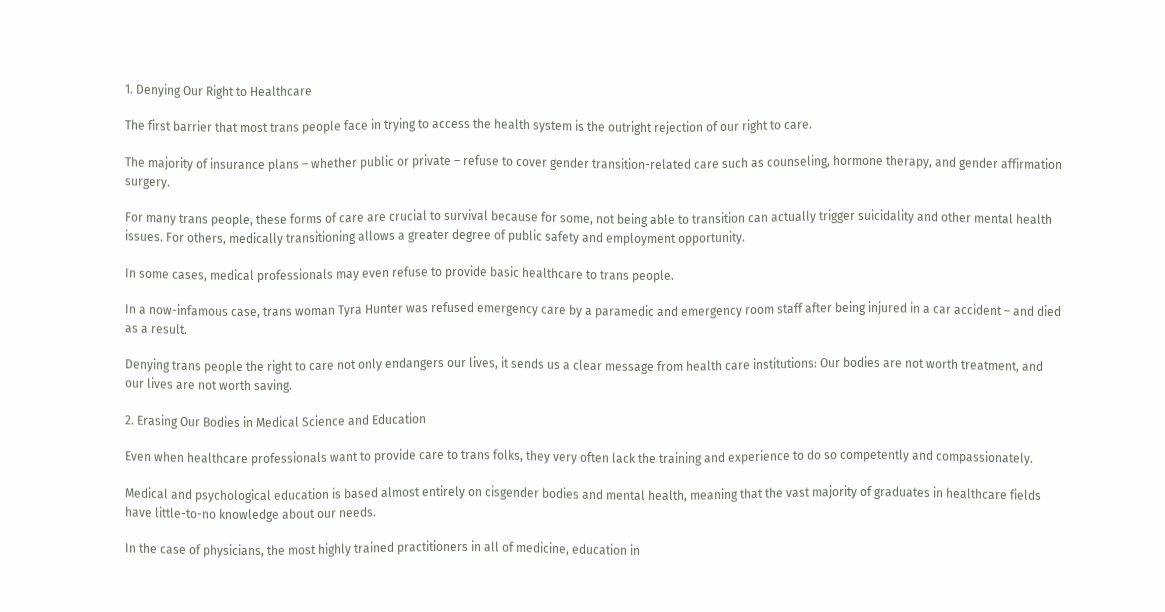1. Denying Our Right to Healthcare

The first barrier that most trans people face in trying to access the health system is the outright rejection of our right to care.

The majority of insurance plans – whether public or private – refuse to cover gender transition-related care such as counseling, hormone therapy, and gender affirmation surgery.

For many trans people, these forms of care are crucial to survival because for some, not being able to transition can actually trigger suicidality and other mental health issues. For others, medically transitioning allows a greater degree of public safety and employment opportunity.

In some cases, medical professionals may even refuse to provide basic healthcare to trans people.

In a now-infamous case, trans woman Tyra Hunter was refused emergency care by a paramedic and emergency room staff after being injured in a car accident – and died as a result.

Denying trans people the right to care not only endangers our lives, it sends us a clear message from health care institutions: Our bodies are not worth treatment, and our lives are not worth saving.

2. Erasing Our Bodies in Medical Science and Education

Even when healthcare professionals want to provide care to trans folks, they very often lack the training and experience to do so competently and compassionately.

Medical and psychological education is based almost entirely on cisgender bodies and mental health, meaning that the vast majority of graduates in healthcare fields have little-to-no knowledge about our needs.

In the case of physicians, the most highly trained practitioners in all of medicine, education in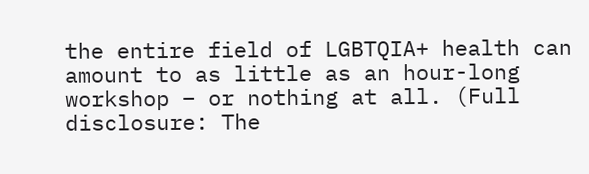the entire field of LGBTQIA+ health can amount to as little as an hour-long workshop – or nothing at all. (Full disclosure: The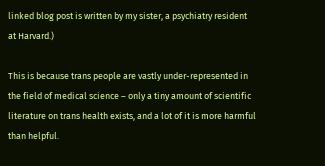linked blog post is written by my sister, a psychiatry resident at Harvard.)

This is because trans people are vastly under-represented in the field of medical science – only a tiny amount of scientific literature on trans health exists, and a lot of it is more harmful than helpful.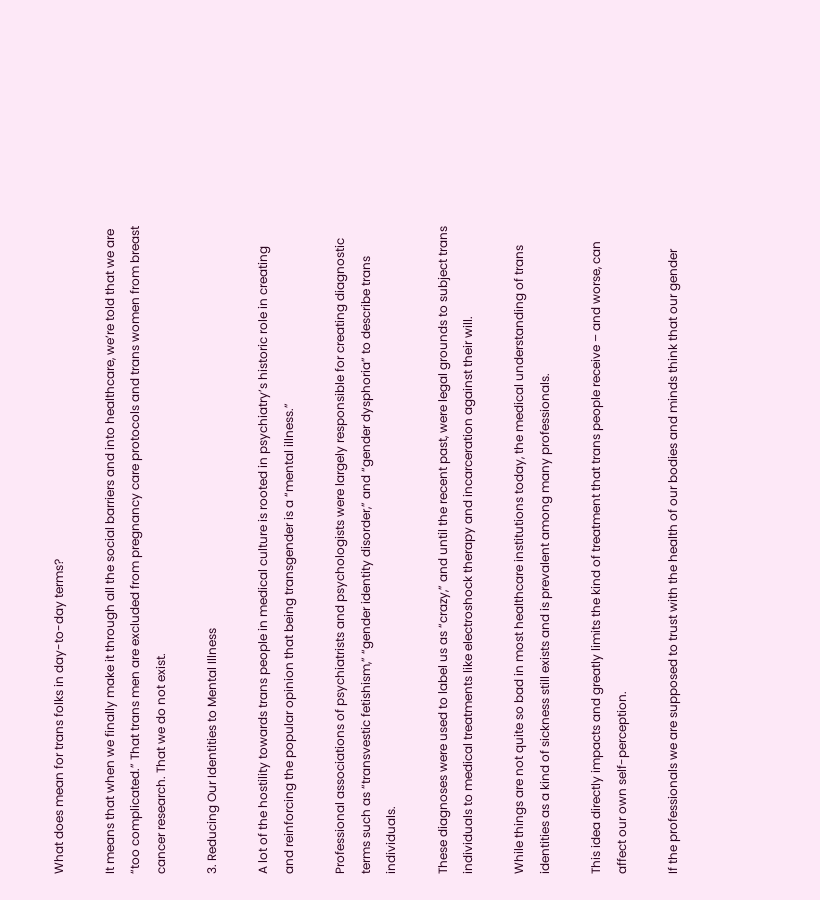What does mean for trans folks in day-to-day terms?

It means that when we finally make it through all the social barriers and into healthcare, we’re told that we are “too complicated.” That trans men are excluded from pregnancy care protocols and trans women from breast cancer research. That we do not exist.

3. Reducing Our Identities to Mental Illness

A lot of the hostility towards trans people in medical culture is rooted in psychiatry’s historic role in creating and reinforcing the popular opinion that being transgender is a “mental illness.”

Professional associations of psychiatrists and psychologists were largely responsible for creating diagnostic terms such as “transvestic fetishism,” “gender identity disorder,” and “gender dysphoria” to describe trans individuals.

These diagnoses were used to label us as “crazy,” and until the recent past, were legal grounds to subject trans individuals to medical treatments like electroshock therapy and incarceration against their will.

While things are not quite so bad in most healthcare institutions today, the medical understanding of trans identities as a kind of sickness still exists and is prevalent among many professionals.

This idea directly impacts and greatly limits the kind of treatment that trans people receive – and worse, can affect our own self-perception.

If the professionals we are supposed to trust with the health of our bodies and minds think that our gender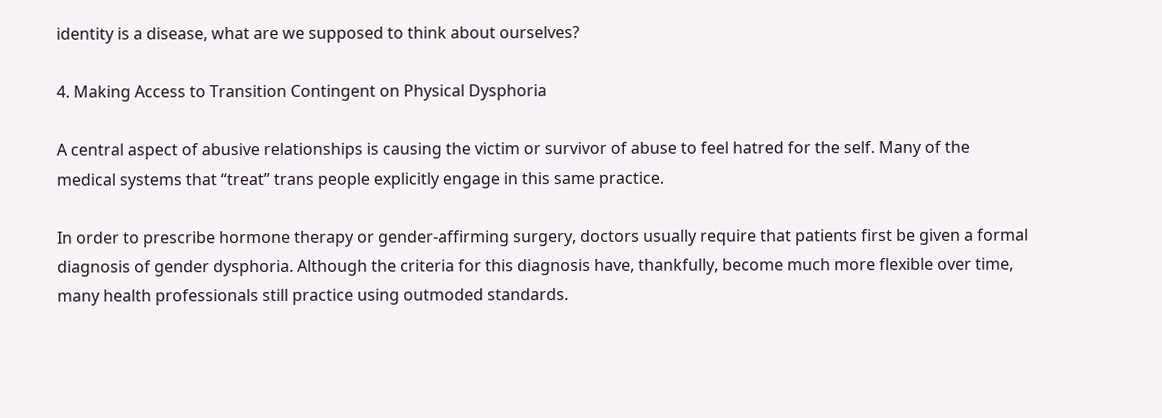identity is a disease, what are we supposed to think about ourselves?

4. Making Access to Transition Contingent on Physical Dysphoria

A central aspect of abusive relationships is causing the victim or survivor of abuse to feel hatred for the self. Many of the medical systems that “treat” trans people explicitly engage in this same practice.

In order to prescribe hormone therapy or gender-affirming surgery, doctors usually require that patients first be given a formal diagnosis of gender dysphoria. Although the criteria for this diagnosis have, thankfully, become much more flexible over time, many health professionals still practice using outmoded standards.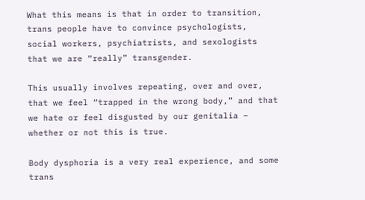What this means is that in order to transition, trans people have to convince psychologists, social workers, psychiatrists, and sexologists that we are “really” transgender.

This usually involves repeating, over and over, that we feel “trapped in the wrong body,” and that we hate or feel disgusted by our genitalia – whether or not this is true.

Body dysphoria is a very real experience, and some trans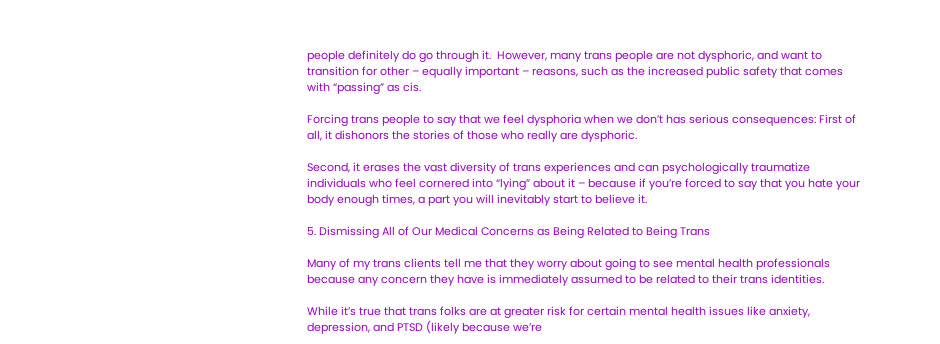people definitely do go through it.  However, many trans people are not dysphoric, and want to transition for other – equally important – reasons, such as the increased public safety that comes with “passing” as cis.

Forcing trans people to say that we feel dysphoria when we don’t has serious consequences: First of all, it dishonors the stories of those who really are dysphoric.

Second, it erases the vast diversity of trans experiences and can psychologically traumatize individuals who feel cornered into “lying” about it – because if you’re forced to say that you hate your body enough times, a part you will inevitably start to believe it.

5. Dismissing All of Our Medical Concerns as Being Related to Being Trans

Many of my trans clients tell me that they worry about going to see mental health professionals because any concern they have is immediately assumed to be related to their trans identities.

While it’s true that trans folks are at greater risk for certain mental health issues like anxiety, depression, and PTSD (likely because we’re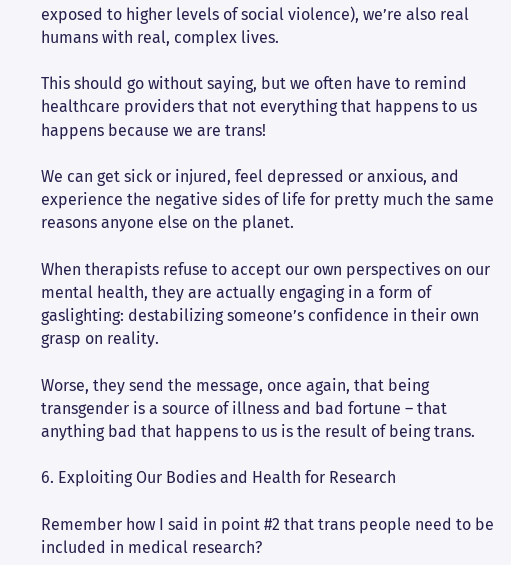exposed to higher levels of social violence), we’re also real humans with real, complex lives.

This should go without saying, but we often have to remind healthcare providers that not everything that happens to us happens because we are trans!

We can get sick or injured, feel depressed or anxious, and experience the negative sides of life for pretty much the same reasons anyone else on the planet.

When therapists refuse to accept our own perspectives on our mental health, they are actually engaging in a form of gaslighting: destabilizing someone’s confidence in their own grasp on reality.

Worse, they send the message, once again, that being transgender is a source of illness and bad fortune – that anything bad that happens to us is the result of being trans.

6. Exploiting Our Bodies and Health for Research

Remember how I said in point #2 that trans people need to be included in medical research?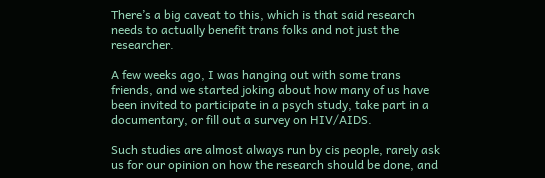There’s a big caveat to this, which is that said research needs to actually benefit trans folks and not just the researcher.

A few weeks ago, I was hanging out with some trans friends, and we started joking about how many of us have been invited to participate in a psych study, take part in a documentary, or fill out a survey on HIV/AIDS.

Such studies are almost always run by cis people, rarely ask us for our opinion on how the research should be done, and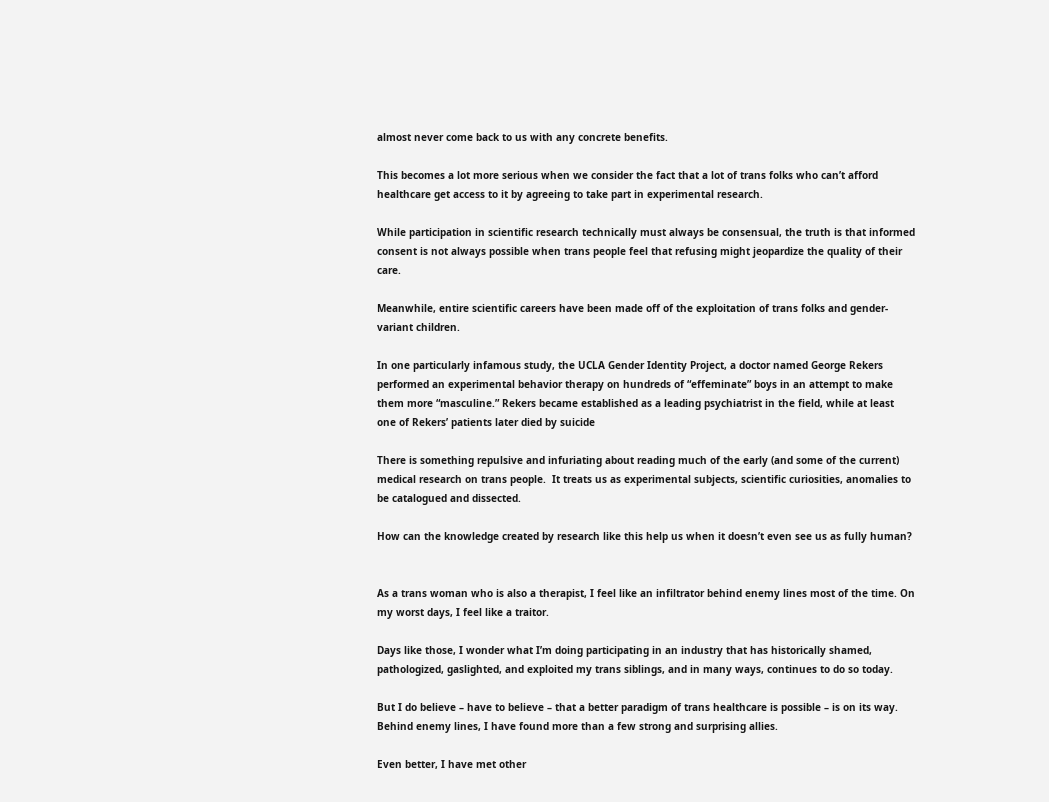almost never come back to us with any concrete benefits.

This becomes a lot more serious when we consider the fact that a lot of trans folks who can’t afford healthcare get access to it by agreeing to take part in experimental research.

While participation in scientific research technically must always be consensual, the truth is that informed consent is not always possible when trans people feel that refusing might jeopardize the quality of their care.

Meanwhile, entire scientific careers have been made off of the exploitation of trans folks and gender-variant children.

In one particularly infamous study, the UCLA Gender Identity Project, a doctor named George Rekers performed an experimental behavior therapy on hundreds of “effeminate” boys in an attempt to make them more “masculine.” Rekers became established as a leading psychiatrist in the field, while at least one of Rekers’ patients later died by suicide

There is something repulsive and infuriating about reading much of the early (and some of the current) medical research on trans people.  It treats us as experimental subjects, scientific curiosities, anomalies to be catalogued and dissected.

How can the knowledge created by research like this help us when it doesn’t even see us as fully human?


As a trans woman who is also a therapist, I feel like an infiltrator behind enemy lines most of the time. On my worst days, I feel like a traitor.

Days like those, I wonder what I’m doing participating in an industry that has historically shamed, pathologized, gaslighted, and exploited my trans siblings, and in many ways, continues to do so today.

But I do believe – have to believe – that a better paradigm of trans healthcare is possible – is on its way. Behind enemy lines, I have found more than a few strong and surprising allies.

Even better, I have met other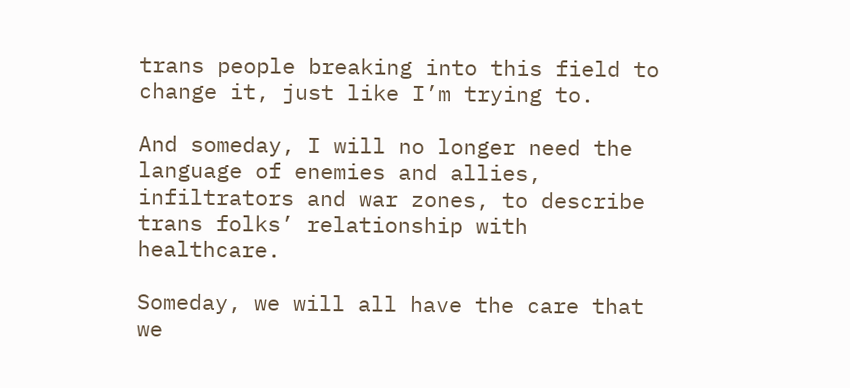trans people breaking into this field to change it, just like I’m trying to.

And someday, I will no longer need the language of enemies and allies, infiltrators and war zones, to describe trans folks’ relationship with healthcare.

Someday, we will all have the care that we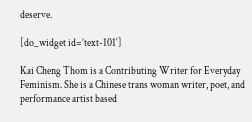deserve.

[do_widget id=’text-101′]

Kai Cheng Thom is a Contributing Writer for Everyday Feminism. She is a Chinese trans woman writer, poet, and performance artist based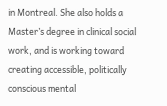in Montreal. She also holds a Master’s degree in clinical social work, and is working toward creating accessible, politically conscious mental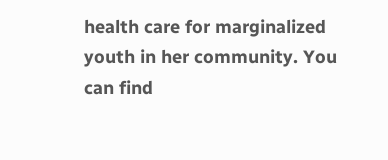health care for marginalized youth in her community. You can find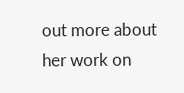out more about her work on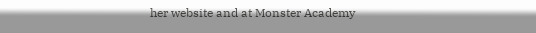her website and at Monster Academy